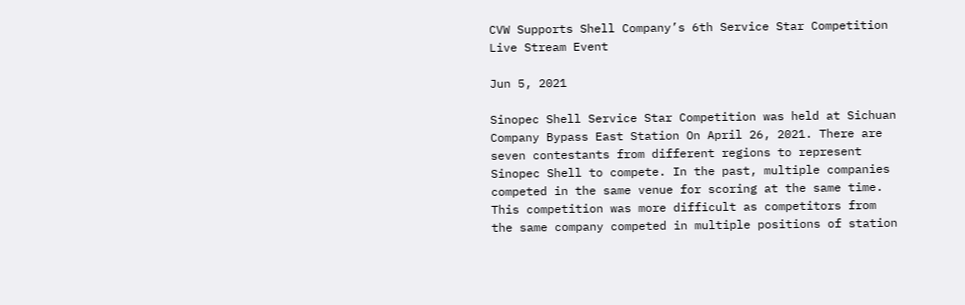CVW Supports Shell Company’s 6th Service Star Competition Live Stream Event

Jun 5, 2021

Sinopec Shell Service Star Competition was held at Sichuan Company Bypass East Station On April 26, 2021. There are seven contestants from different regions to represent Sinopec Shell to compete. In the past, multiple companies competed in the same venue for scoring at the same time. This competition was more difficult as competitors from the same company competed in multiple positions of station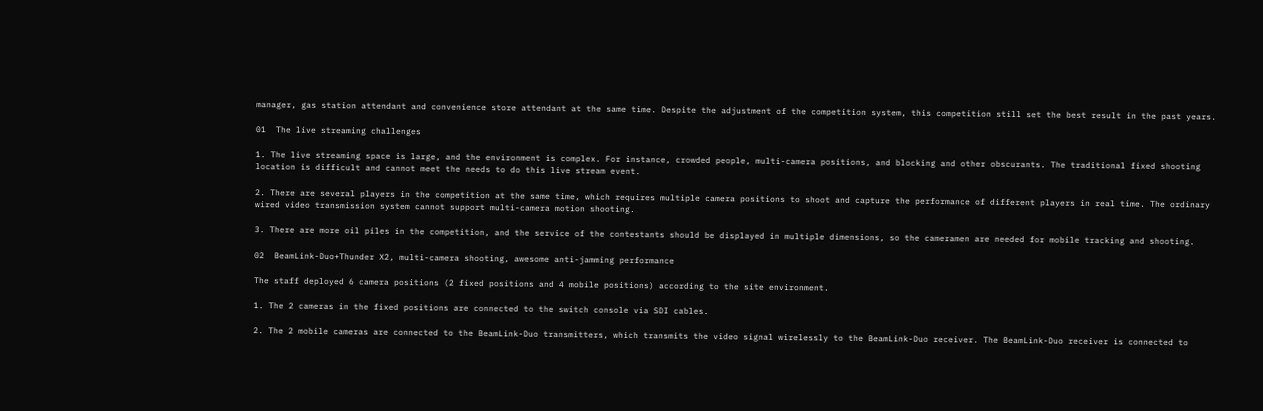manager, gas station attendant and convenience store attendant at the same time. Despite the adjustment of the competition system, this competition still set the best result in the past years.

01  The live streaming challenges

1. The live streaming space is large, and the environment is complex. For instance, crowded people, multi-camera positions, and blocking and other obscurants. The traditional fixed shooting location is difficult and cannot meet the needs to do this live stream event.

2. There are several players in the competition at the same time, which requires multiple camera positions to shoot and capture the performance of different players in real time. The ordinary wired video transmission system cannot support multi-camera motion shooting.

3. There are more oil piles in the competition, and the service of the contestants should be displayed in multiple dimensions, so the cameramen are needed for mobile tracking and shooting.

02  BeamLink-Duo+Thunder X2, multi-camera shooting, awesome anti-jamming performance

The staff deployed 6 camera positions (2 fixed positions and 4 mobile positions) according to the site environment.

1. The 2 cameras in the fixed positions are connected to the switch console via SDI cables.

2. The 2 mobile cameras are connected to the BeamLink-Duo transmitters, which transmits the video signal wirelessly to the BeamLink-Duo receiver. The BeamLink-Duo receiver is connected to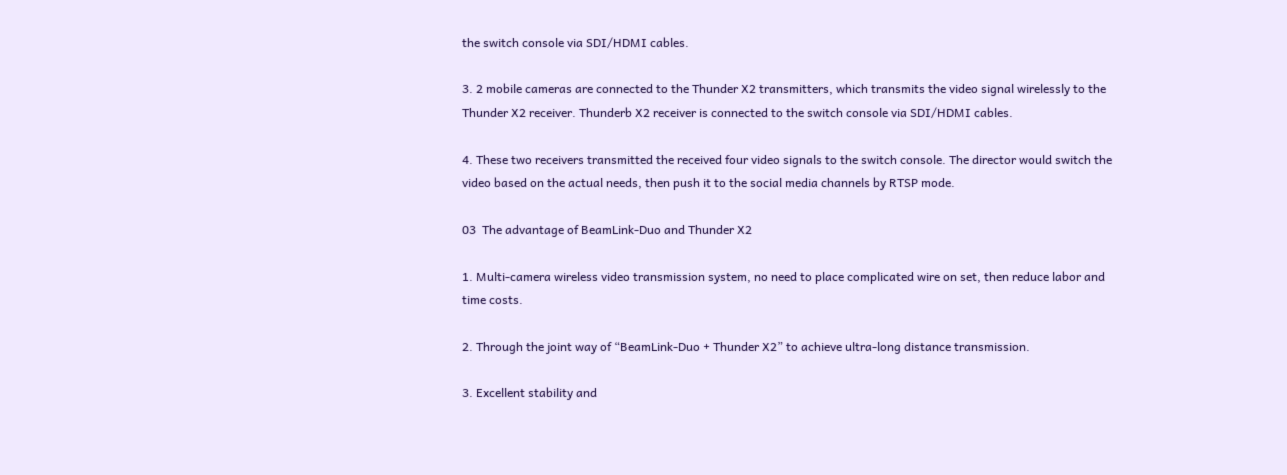the switch console via SDI/HDMI cables.

3. 2 mobile cameras are connected to the Thunder X2 transmitters, which transmits the video signal wirelessly to the Thunder X2 receiver. Thunderb X2 receiver is connected to the switch console via SDI/HDMI cables.

4. These two receivers transmitted the received four video signals to the switch console. The director would switch the video based on the actual needs, then push it to the social media channels by RTSP mode.

03  The advantage of BeamLink-Duo and Thunder X2

1. Multi-camera wireless video transmission system, no need to place complicated wire on set, then reduce labor and time costs.

2. Through the joint way of “BeamLink-Duo + Thunder X2” to achieve ultra-long distance transmission.

3. Excellent stability and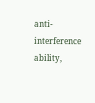anti-interference ability,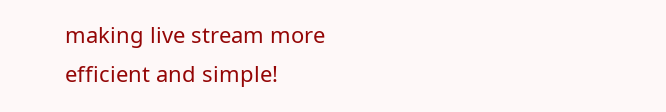making live stream more efficient and simple!